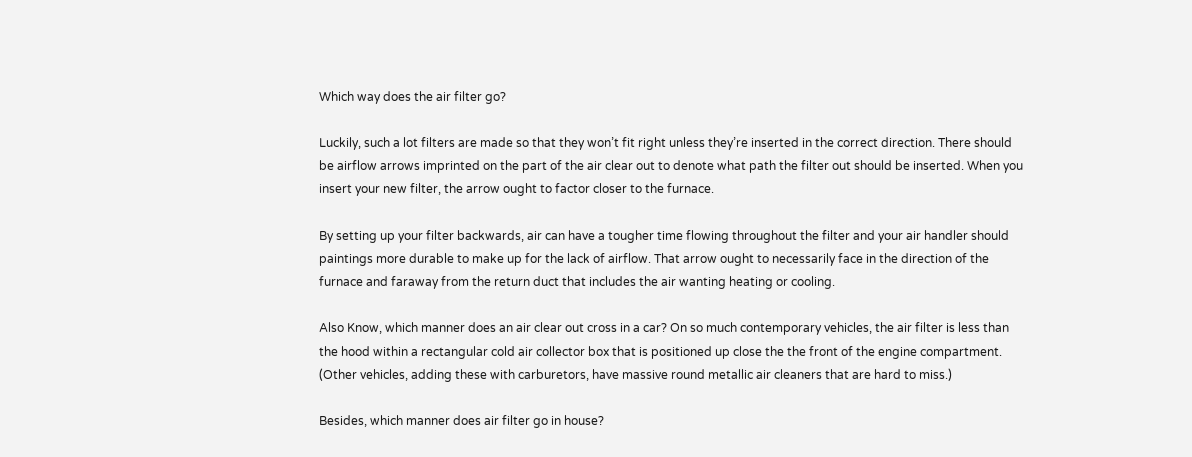Which way does the air filter go?

Luckily, such a lot filters are made so that they won’t fit right unless they’re inserted in the correct direction. There should be airflow arrows imprinted on the part of the air clear out to denote what path the filter out should be inserted. When you insert your new filter, the arrow ought to factor closer to the furnace.

By setting up your filter backwards, air can have a tougher time flowing throughout the filter and your air handler should paintings more durable to make up for the lack of airflow. That arrow ought to necessarily face in the direction of the furnace and faraway from the return duct that includes the air wanting heating or cooling.

Also Know, which manner does an air clear out cross in a car? On so much contemporary vehicles, the air filter is less than the hood within a rectangular cold air collector box that is positioned up close the the front of the engine compartment. (Other vehicles, adding these with carburetors, have massive round metallic air cleaners that are hard to miss.)

Besides, which manner does air filter go in house?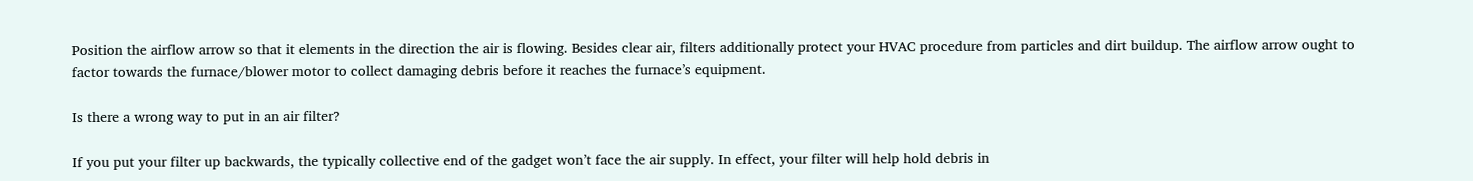Position the airflow arrow so that it elements in the direction the air is flowing. Besides clear air, filters additionally protect your HVAC procedure from particles and dirt buildup. The airflow arrow ought to factor towards the furnace/blower motor to collect damaging debris before it reaches the furnace’s equipment.

Is there a wrong way to put in an air filter?

If you put your filter up backwards, the typically collective end of the gadget won’t face the air supply. In effect, your filter will help hold debris in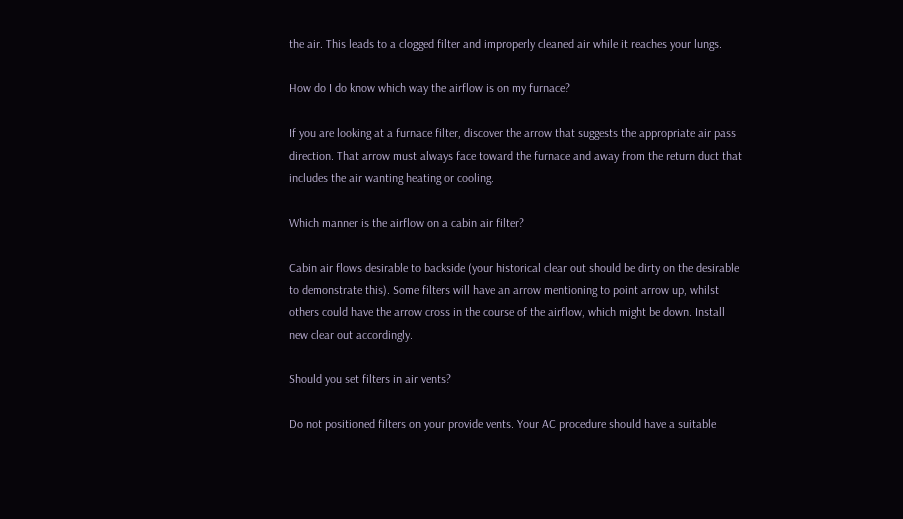the air. This leads to a clogged filter and improperly cleaned air while it reaches your lungs.

How do I do know which way the airflow is on my furnace?

If you are looking at a furnace filter, discover the arrow that suggests the appropriate air pass direction. That arrow must always face toward the furnace and away from the return duct that includes the air wanting heating or cooling.

Which manner is the airflow on a cabin air filter?

Cabin air flows desirable to backside (your historical clear out should be dirty on the desirable to demonstrate this). Some filters will have an arrow mentioning to point arrow up, whilst others could have the arrow cross in the course of the airflow, which might be down. Install new clear out accordingly.

Should you set filters in air vents?

Do not positioned filters on your provide vents. Your AC procedure should have a suitable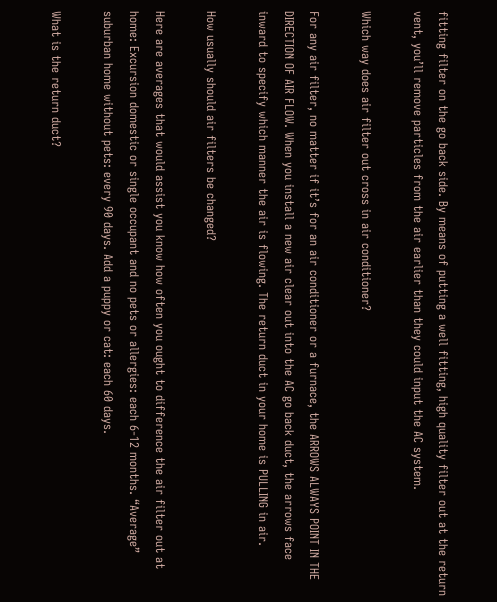fitting filter on the go back side. By means of putting a well fitting, high quality filter out at the return vent, you’ll remove particles from the air earlier than they could input the AC system.

Which way does air filter out cross in air conditioner?

For any air filter, no matter if it’s for an air conditioner or a furnace, the ARROWS ALWAYS POINT IN THE DIRECTION OF AIR FLOW. When you install a new air clear out into the AC go back duct, the arrows face inward to specify which manner the air is flowing. The return duct in your home is PULLING in air.

How usually should air filters be changed?

Here are averages that would assist you know how often you ought to difference the air filter out at home: Excursion domestic or single occupant and no pets or allergies: each 6-12 months. “Average” suburban home without pets: every 90 days. Add a puppy or cat: each 60 days.

What is the return duct?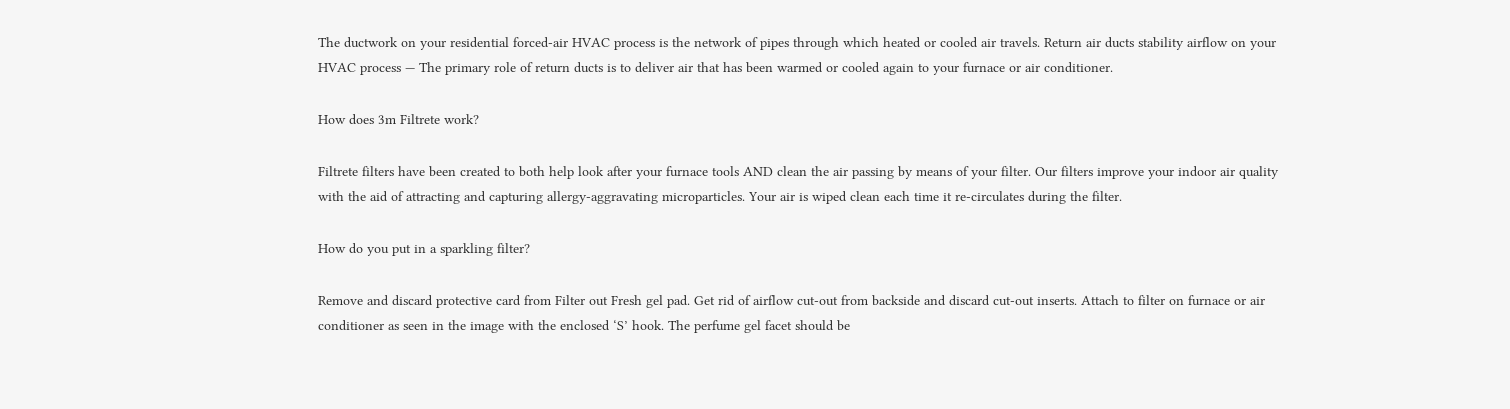The ductwork on your residential forced-air HVAC process is the network of pipes through which heated or cooled air travels. Return air ducts stability airflow on your HVAC process — The primary role of return ducts is to deliver air that has been warmed or cooled again to your furnace or air conditioner.

How does 3m Filtrete work?

Filtrete filters have been created to both help look after your furnace tools AND clean the air passing by means of your filter. Our filters improve your indoor air quality with the aid of attracting and capturing allergy-aggravating microparticles. Your air is wiped clean each time it re-circulates during the filter.

How do you put in a sparkling filter?

Remove and discard protective card from Filter out Fresh gel pad. Get rid of airflow cut-out from backside and discard cut-out inserts. Attach to filter on furnace or air conditioner as seen in the image with the enclosed ‘S’ hook. The perfume gel facet should be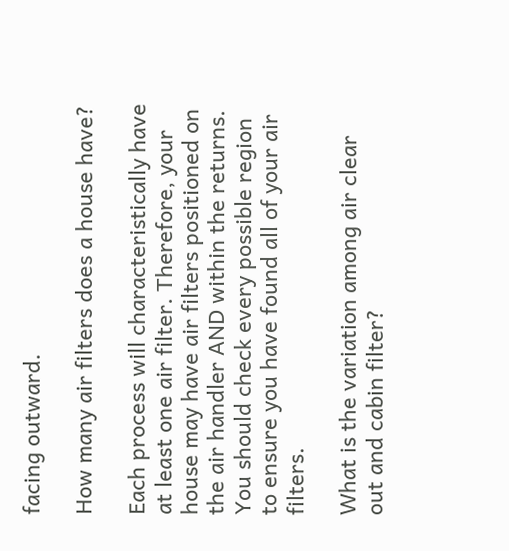facing outward.

How many air filters does a house have?

Each process will characteristically have at least one air filter. Therefore, your house may have air filters positioned on the air handler AND within the returns. You should check every possible region to ensure you have found all of your air filters.

What is the variation among air clear out and cabin filter?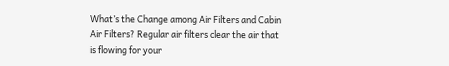What’s the Change among Air Filters and Cabin Air Filters? Regular air filters clear the air that is flowing for your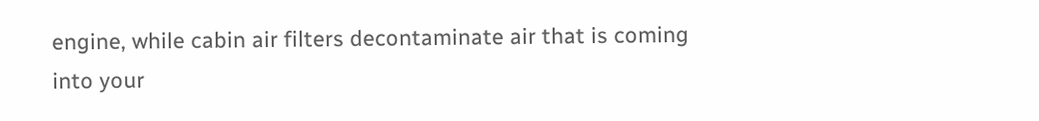engine, while cabin air filters decontaminate air that is coming into your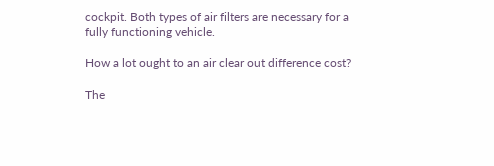cockpit. Both types of air filters are necessary for a fully functioning vehicle.

How a lot ought to an air clear out difference cost?

The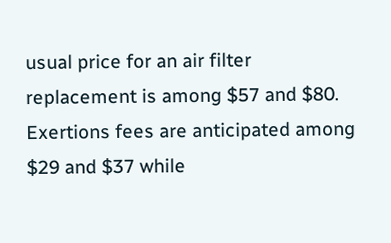usual price for an air filter replacement is among $57 and $80. Exertions fees are anticipated among $29 and $37 while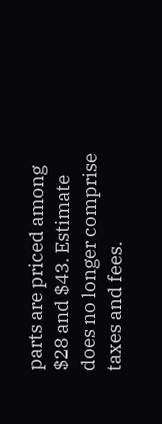parts are priced among $28 and $43. Estimate does no longer comprise taxes and fees.